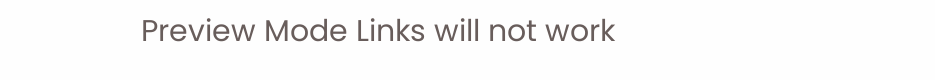Preview Mode Links will not work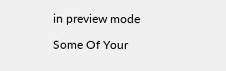in preview mode

Some Of Your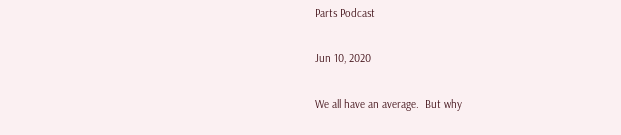Parts Podcast

Jun 10, 2020

We all have an average.  But why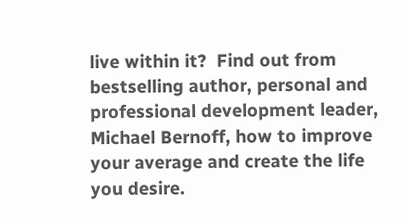live within it?  Find out from bestselling author, personal and professional development leader, Michael Bernoff, how to improve your average and create the life you desire.